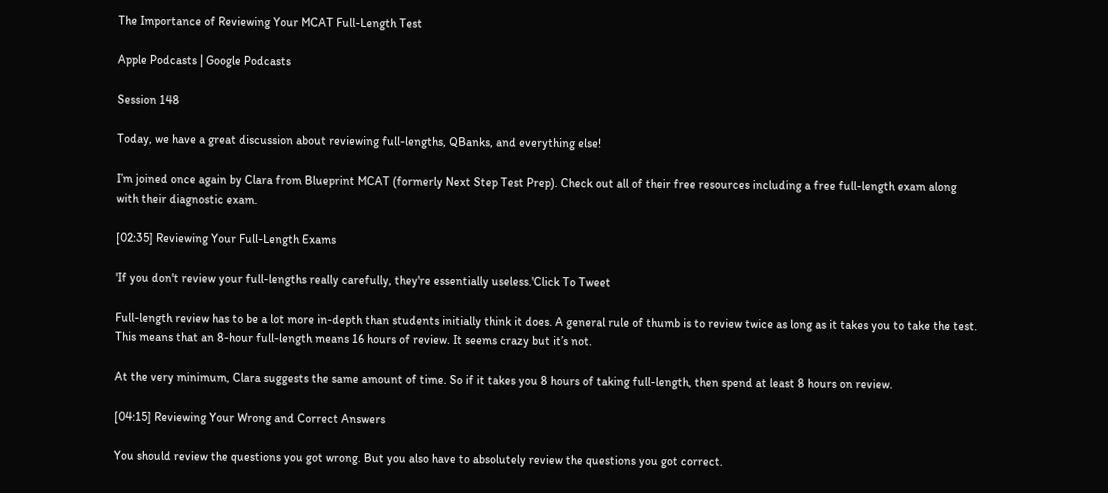The Importance of Reviewing Your MCAT Full-Length Test

Apple Podcasts | Google Podcasts

Session 148

Today, we have a great discussion about reviewing full-lengths, QBanks, and everything else!

I’m joined once again by Clara from Blueprint MCAT (formerly Next Step Test Prep). Check out all of their free resources including a free full-length exam along with their diagnostic exam.

[02:35] Reviewing Your Full-Length Exams

'If you don't review your full-lengths really carefully, they're essentially useless.'Click To Tweet

Full-length review has to be a lot more in-depth than students initially think it does. A general rule of thumb is to review twice as long as it takes you to take the test. This means that an 8-hour full-length means 16 hours of review. It seems crazy but it’s not.

At the very minimum, Clara suggests the same amount of time. So if it takes you 8 hours of taking full-length, then spend at least 8 hours on review.

[04:15] Reviewing Your Wrong and Correct Answers

You should review the questions you got wrong. But you also have to absolutely review the questions you got correct.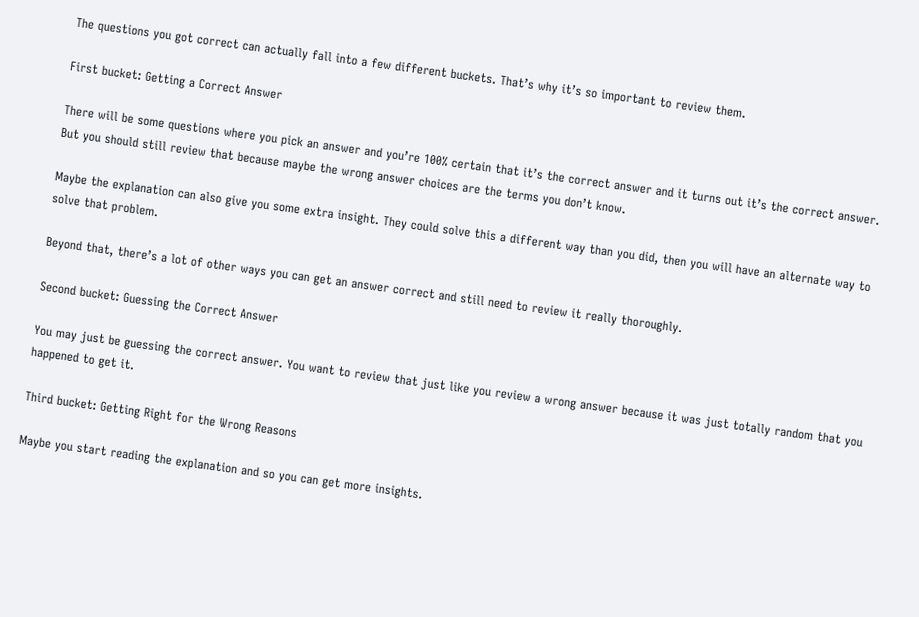The questions you got correct can actually fall into a few different buckets. That’s why it’s so important to review them.

First bucket: Getting a Correct Answer

There will be some questions where you pick an answer and you’re 100% certain that it’s the correct answer and it turns out it’s the correct answer. But you should still review that because maybe the wrong answer choices are the terms you don’t know.

Maybe the explanation can also give you some extra insight. They could solve this a different way than you did, then you will have an alternate way to solve that problem.

Beyond that, there’s a lot of other ways you can get an answer correct and still need to review it really thoroughly.

Second bucket: Guessing the Correct Answer

You may just be guessing the correct answer. You want to review that just like you review a wrong answer because it was just totally random that you happened to get it.

Third bucket: Getting Right for the Wrong Reasons

Maybe you start reading the explanation and so you can get more insights.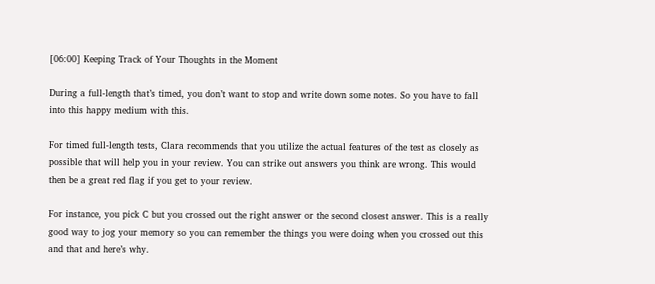[06:00] Keeping Track of Your Thoughts in the Moment

During a full-length that’s timed, you don’t want to stop and write down some notes. So you have to fall into this happy medium with this.

For timed full-length tests, Clara recommends that you utilize the actual features of the test as closely as possible that will help you in your review. You can strike out answers you think are wrong. This would then be a great red flag if you get to your review.

For instance, you pick C but you crossed out the right answer or the second closest answer. This is a really good way to jog your memory so you can remember the things you were doing when you crossed out this and that and here’s why.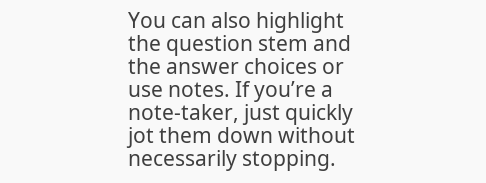You can also highlight the question stem and the answer choices or use notes. If you’re a note-taker, just quickly jot them down without necessarily stopping.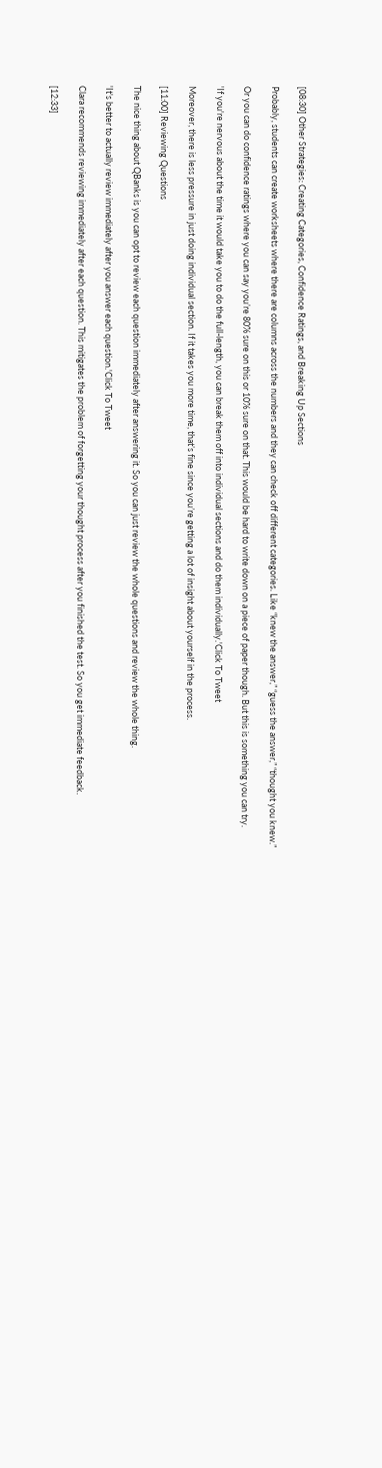[08:30] Other Strategies: Creating Categories, Confidence Ratings, and Breaking Up Sections

Probably, students can create worksheets where there are columns across the numbers and they can check off different categories. Like “knew the answer,” “guess the answer,” “thought you knew.”

Or you can do confidence ratings where you can say you’re 80% sure on this or 10% sure on that. This would be hard to write down on a piece of paper though. But this is something you can try.

'If you're nervous about the time it would take you to do the full-length, you can break them off into individual sections and do them individually.'Click To Tweet

Moreover, there is less pressure in just doing individual section. If it takes you more time, that’s fine since you’re getting a lot of insight about yourself in the process.

[11:00] Reviewing Questions

The nice thing about QBanks is you can opt to review each question immediately after answering it. So you can just review the whole questions and review the whole thing.

'It's better to actually review immediately after you answer each question.'Click To Tweet

Clara recommends reviewing immediately after each question. This mitigates the problem of forgetting your thought process after you finished the test. So you get immediate feedback.

[12:33]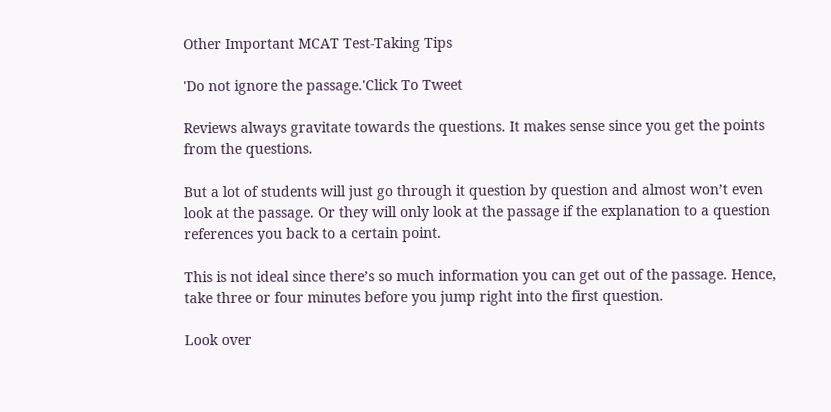Other Important MCAT Test-Taking Tips

'Do not ignore the passage.'Click To Tweet

Reviews always gravitate towards the questions. It makes sense since you get the points from the questions.

But a lot of students will just go through it question by question and almost won’t even look at the passage. Or they will only look at the passage if the explanation to a question references you back to a certain point.

This is not ideal since there’s so much information you can get out of the passage. Hence, take three or four minutes before you jump right into the first question.

Look over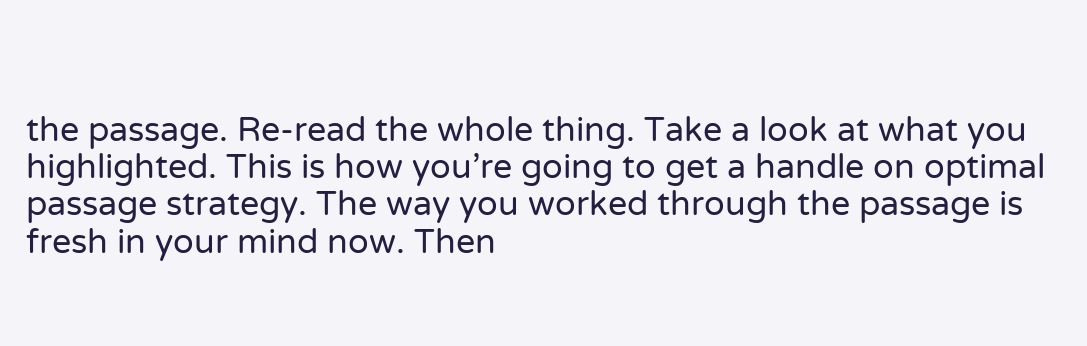the passage. Re-read the whole thing. Take a look at what you highlighted. This is how you’re going to get a handle on optimal passage strategy. The way you worked through the passage is fresh in your mind now. Then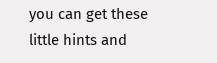you can get these little hints and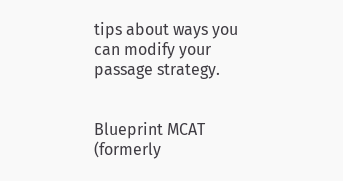tips about ways you can modify your passage strategy.


Blueprint MCAT (formerly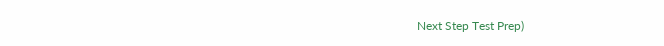Next Step Test Prep)